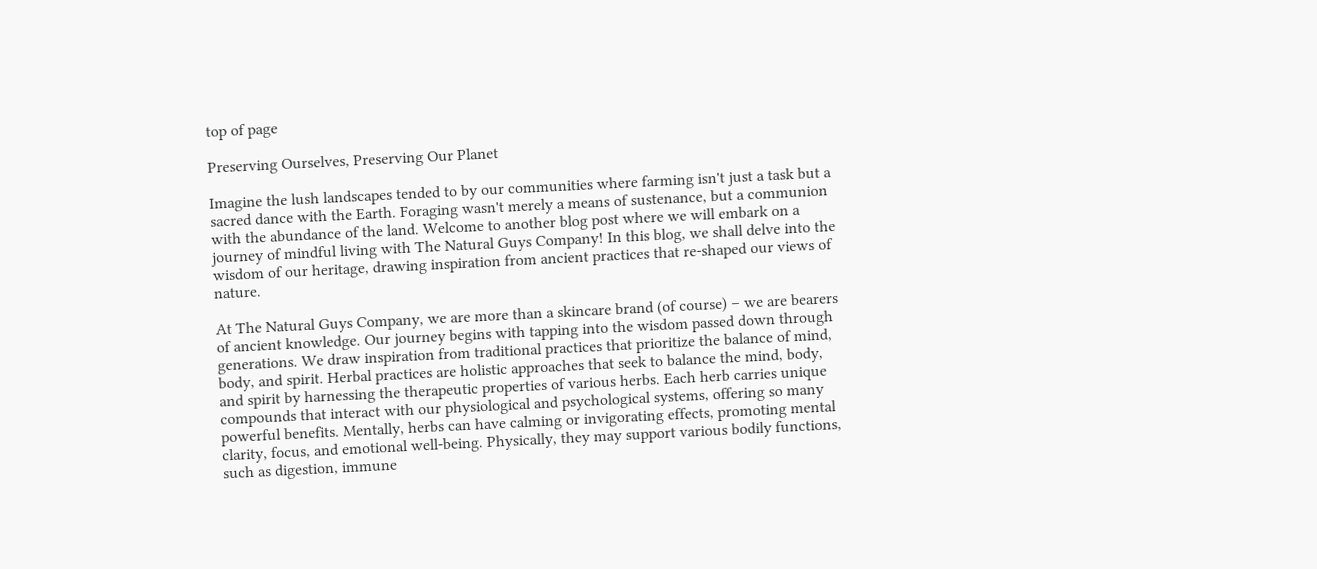top of page

Preserving Ourselves, Preserving Our Planet

Imagine the lush landscapes tended to by our communities where farming isn't just a task but a sacred dance with the Earth. Foraging wasn't merely a means of sustenance, but a communion with the abundance of the land. Welcome to another blog post where we will embark on a journey of mindful living with The Natural Guys Company! In this blog, we shall delve into the wisdom of our heritage, drawing inspiration from ancient practices that re-shaped our views of nature.

At The Natural Guys Company, we are more than a skincare brand (of course) – we are bearers of ancient knowledge. Our journey begins with tapping into the wisdom passed down through generations. We draw inspiration from traditional practices that prioritize the balance of mind, body, and spirit. Herbal practices are holistic approaches that seek to balance the mind, body, and spirit by harnessing the therapeutic properties of various herbs. Each herb carries unique compounds that interact with our physiological and psychological systems, offering so many powerful benefits. Mentally, herbs can have calming or invigorating effects, promoting mental clarity, focus, and emotional well-being. Physically, they may support various bodily functions, such as digestion, immune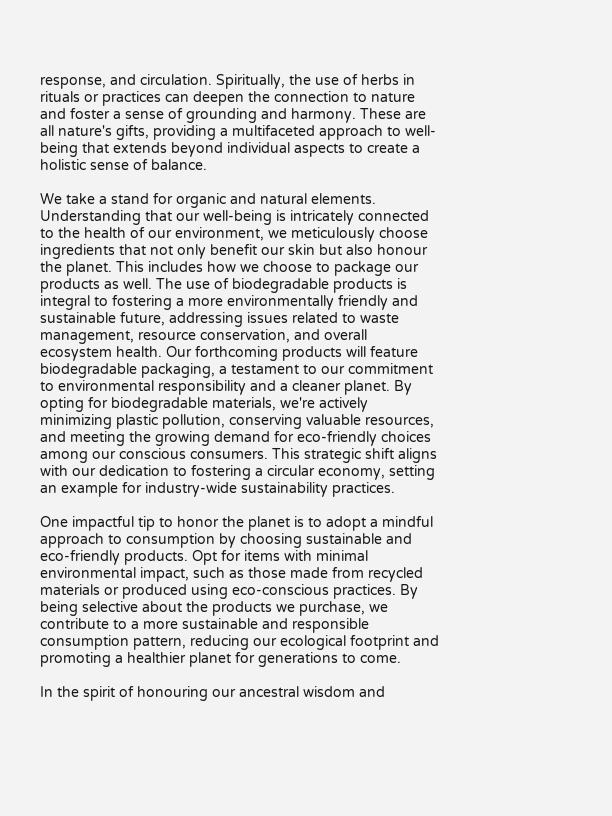response, and circulation. Spiritually, the use of herbs in rituals or practices can deepen the connection to nature and foster a sense of grounding and harmony. These are all nature's gifts, providing a multifaceted approach to well-being that extends beyond individual aspects to create a holistic sense of balance.

We take a stand for organic and natural elements. Understanding that our well-being is intricately connected to the health of our environment, we meticulously choose ingredients that not only benefit our skin but also honour the planet. This includes how we choose to package our products as well. The use of biodegradable products is integral to fostering a more environmentally friendly and sustainable future, addressing issues related to waste management, resource conservation, and overall ecosystem health. Our forthcoming products will feature biodegradable packaging, a testament to our commitment to environmental responsibility and a cleaner planet. By opting for biodegradable materials, we're actively minimizing plastic pollution, conserving valuable resources, and meeting the growing demand for eco-friendly choices among our conscious consumers. This strategic shift aligns with our dedication to fostering a circular economy, setting an example for industry-wide sustainability practices.

One impactful tip to honor the planet is to adopt a mindful approach to consumption by choosing sustainable and eco-friendly products. Opt for items with minimal environmental impact, such as those made from recycled materials or produced using eco-conscious practices. By being selective about the products we purchase, we contribute to a more sustainable and responsible consumption pattern, reducing our ecological footprint and promoting a healthier planet for generations to come.

In the spirit of honouring our ancestral wisdom and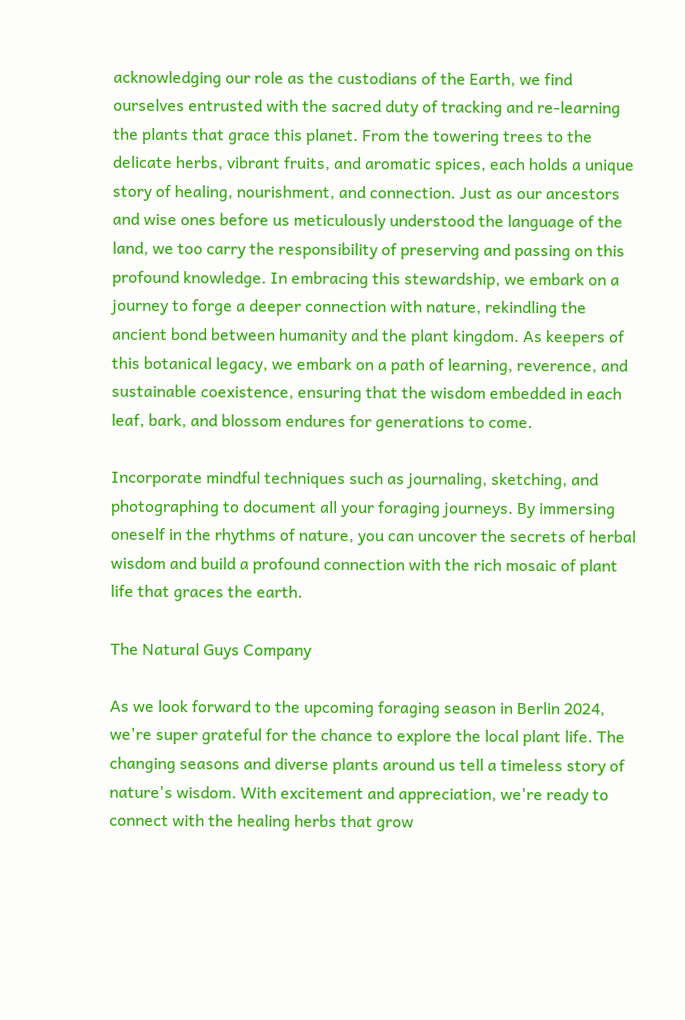acknowledging our role as the custodians of the Earth, we find ourselves entrusted with the sacred duty of tracking and re-learning the plants that grace this planet. From the towering trees to the delicate herbs, vibrant fruits, and aromatic spices, each holds a unique story of healing, nourishment, and connection. Just as our ancestors and wise ones before us meticulously understood the language of the land, we too carry the responsibility of preserving and passing on this profound knowledge. In embracing this stewardship, we embark on a journey to forge a deeper connection with nature, rekindling the ancient bond between humanity and the plant kingdom. As keepers of this botanical legacy, we embark on a path of learning, reverence, and sustainable coexistence, ensuring that the wisdom embedded in each leaf, bark, and blossom endures for generations to come.

Incorporate mindful techniques such as journaling, sketching, and photographing to document all your foraging journeys. By immersing oneself in the rhythms of nature, you can uncover the secrets of herbal wisdom and build a profound connection with the rich mosaic of plant life that graces the earth.

The Natural Guys Company

As we look forward to the upcoming foraging season in Berlin 2024, we're super grateful for the chance to explore the local plant life. The changing seasons and diverse plants around us tell a timeless story of nature's wisdom. With excitement and appreciation, we're ready to connect with the healing herbs that grow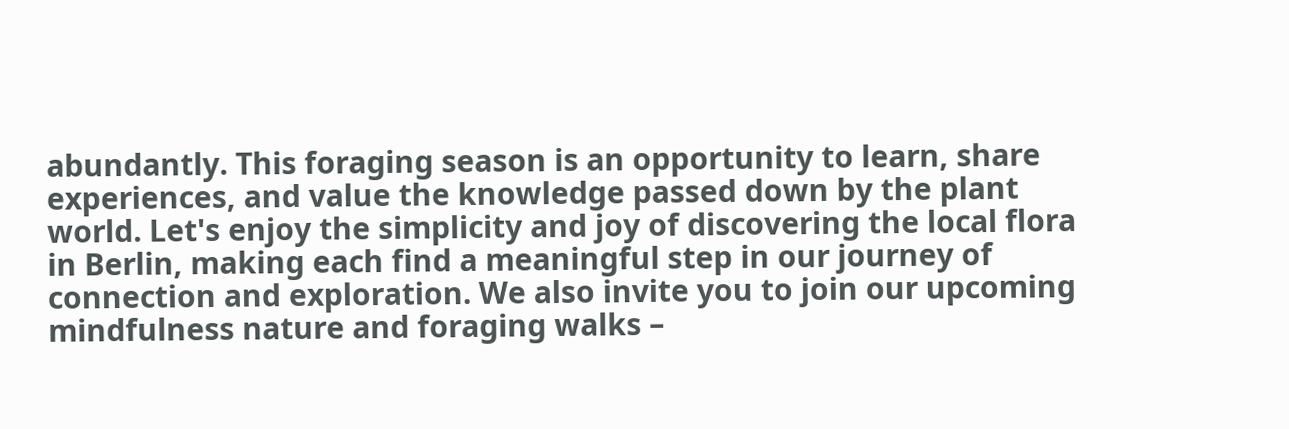abundantly. This foraging season is an opportunity to learn, share experiences, and value the knowledge passed down by the plant world. Let's enjoy the simplicity and joy of discovering the local flora in Berlin, making each find a meaningful step in our journey of connection and exploration. We also invite you to join our upcoming mindfulness nature and foraging walks –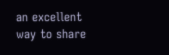an excellent way to share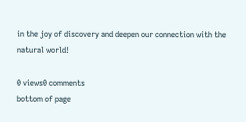in the joy of discovery and deepen our connection with the natural world!

0 views0 comments
bottom of page